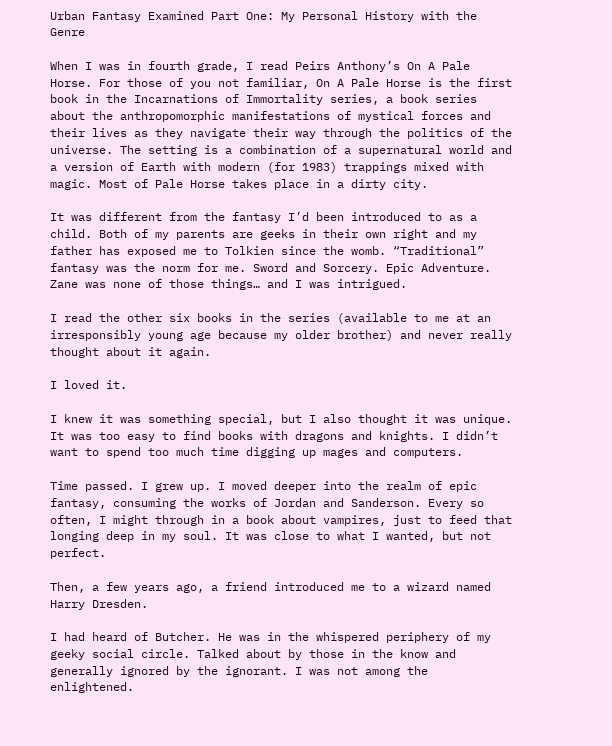Urban Fantasy Examined Part One: My Personal History with the Genre

When I was in fourth grade, I read Peirs Anthony’s On A Pale Horse. For those of you not familiar, On A Pale Horse is the first book in the Incarnations of Immortality series, a book series about the anthropomorphic manifestations of mystical forces and their lives as they navigate their way through the politics of the universe. The setting is a combination of a supernatural world and a version of Earth with modern (for 1983) trappings mixed with magic. Most of Pale Horse takes place in a dirty city.

It was different from the fantasy I’d been introduced to as a child. Both of my parents are geeks in their own right and my father has exposed me to Tolkien since the womb. “Traditional” fantasy was the norm for me. Sword and Sorcery. Epic Adventure.
Zane was none of those things… and I was intrigued.

I read the other six books in the series (available to me at an irresponsibly young age because my older brother) and never really thought about it again.

I loved it.

I knew it was something special, but I also thought it was unique. It was too easy to find books with dragons and knights. I didn’t want to spend too much time digging up mages and computers.

Time passed. I grew up. I moved deeper into the realm of epic fantasy, consuming the works of Jordan and Sanderson. Every so often, I might through in a book about vampires, just to feed that longing deep in my soul. It was close to what I wanted, but not perfect.

Then, a few years ago, a friend introduced me to a wizard named Harry Dresden.

I had heard of Butcher. He was in the whispered periphery of my geeky social circle. Talked about by those in the know and generally ignored by the ignorant. I was not among the enlightened.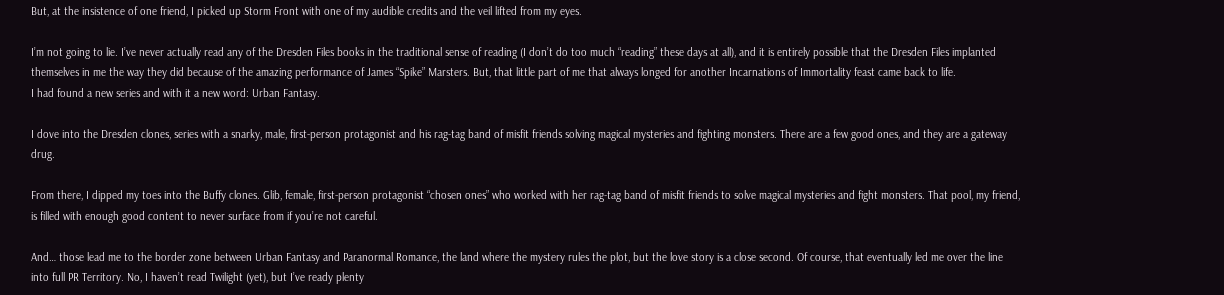But, at the insistence of one friend, I picked up Storm Front with one of my audible credits and the veil lifted from my eyes.

I’m not going to lie. I’ve never actually read any of the Dresden Files books in the traditional sense of reading (I don’t do too much “reading” these days at all), and it is entirely possible that the Dresden Files implanted themselves in me the way they did because of the amazing performance of James “Spike” Marsters. But, that little part of me that always longed for another Incarnations of Immortality feast came back to life.
I had found a new series and with it a new word: Urban Fantasy.

I dove into the Dresden clones, series with a snarky, male, first-person protagonist and his rag-tag band of misfit friends solving magical mysteries and fighting monsters. There are a few good ones, and they are a gateway drug.

From there, I dipped my toes into the Buffy clones. Glib, female, first-person protagonist “chosen ones” who worked with her rag-tag band of misfit friends to solve magical mysteries and fight monsters. That pool, my friend, is filled with enough good content to never surface from if you’re not careful.

And… those lead me to the border zone between Urban Fantasy and Paranormal Romance, the land where the mystery rules the plot, but the love story is a close second. Of course, that eventually led me over the line into full PR Territory. No, I haven’t read Twilight (yet), but I’ve ready plenty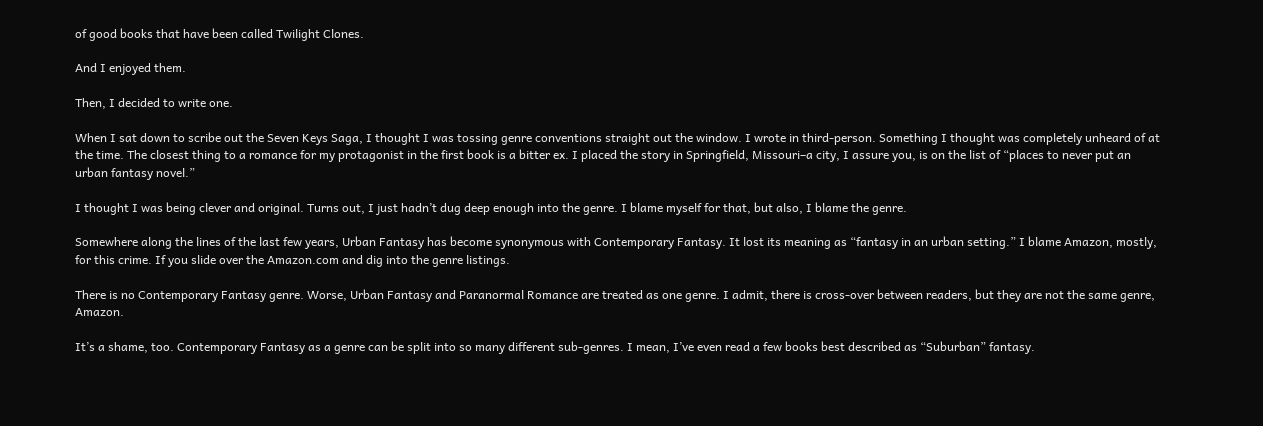of good books that have been called Twilight Clones.

And I enjoyed them.

Then, I decided to write one.

When I sat down to scribe out the Seven Keys Saga, I thought I was tossing genre conventions straight out the window. I wrote in third-person. Something I thought was completely unheard of at the time. The closest thing to a romance for my protagonist in the first book is a bitter ex. I placed the story in Springfield, Missouri–a city, I assure you, is on the list of “places to never put an urban fantasy novel.”

I thought I was being clever and original. Turns out, I just hadn’t dug deep enough into the genre. I blame myself for that, but also, I blame the genre.

Somewhere along the lines of the last few years, Urban Fantasy has become synonymous with Contemporary Fantasy. It lost its meaning as “fantasy in an urban setting.” I blame Amazon, mostly, for this crime. If you slide over the Amazon.com and dig into the genre listings.

There is no Contemporary Fantasy genre. Worse, Urban Fantasy and Paranormal Romance are treated as one genre. I admit, there is cross-over between readers, but they are not the same genre, Amazon.

It’s a shame, too. Contemporary Fantasy as a genre can be split into so many different sub-genres. I mean, I’ve even read a few books best described as “Suburban” fantasy.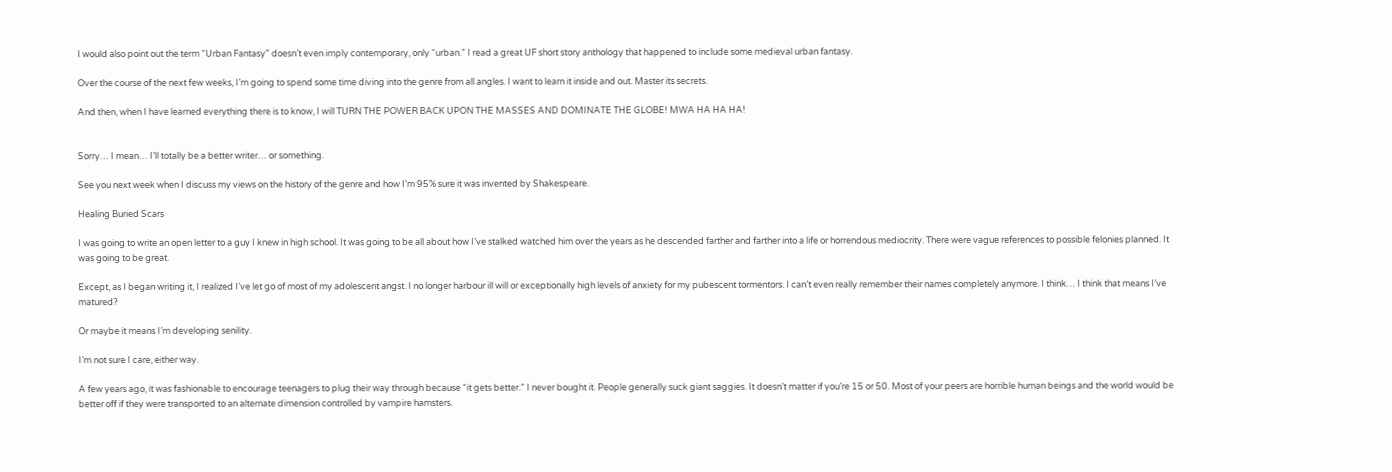I would also point out the term “Urban Fantasy” doesn’t even imply contemporary, only “urban.” I read a great UF short story anthology that happened to include some medieval urban fantasy.

Over the course of the next few weeks, I’m going to spend some time diving into the genre from all angles. I want to learn it inside and out. Master its secrets.

And then, when I have learned everything there is to know, I will TURN THE POWER BACK UPON THE MASSES AND DOMINATE THE GLOBE! MWA HA HA HA!


Sorry… I mean… I’ll totally be a better writer… or something.

See you next week when I discuss my views on the history of the genre and how I’m 95% sure it was invented by Shakespeare.

Healing Buried Scars

I was going to write an open letter to a guy I knew in high school. It was going to be all about how I’ve stalked watched him over the years as he descended farther and farther into a life or horrendous mediocrity. There were vague references to possible felonies planned. It was going to be great.

Except, as I began writing it, I realized I’ve let go of most of my adolescent angst. I no longer harbour ill will or exceptionally high levels of anxiety for my pubescent tormentors. I can’t even really remember their names completely anymore. I think… I think that means I’ve matured?

Or maybe it means I’m developing senility.

I’m not sure I care, either way.

A few years ago, it was fashionable to encourage teenagers to plug their way through because “it gets better.” I never bought it. People generally suck giant saggies. It doesn’t matter if you’re 15 or 50. Most of your peers are horrible human beings and the world would be better off if they were transported to an alternate dimension controlled by vampire hamsters.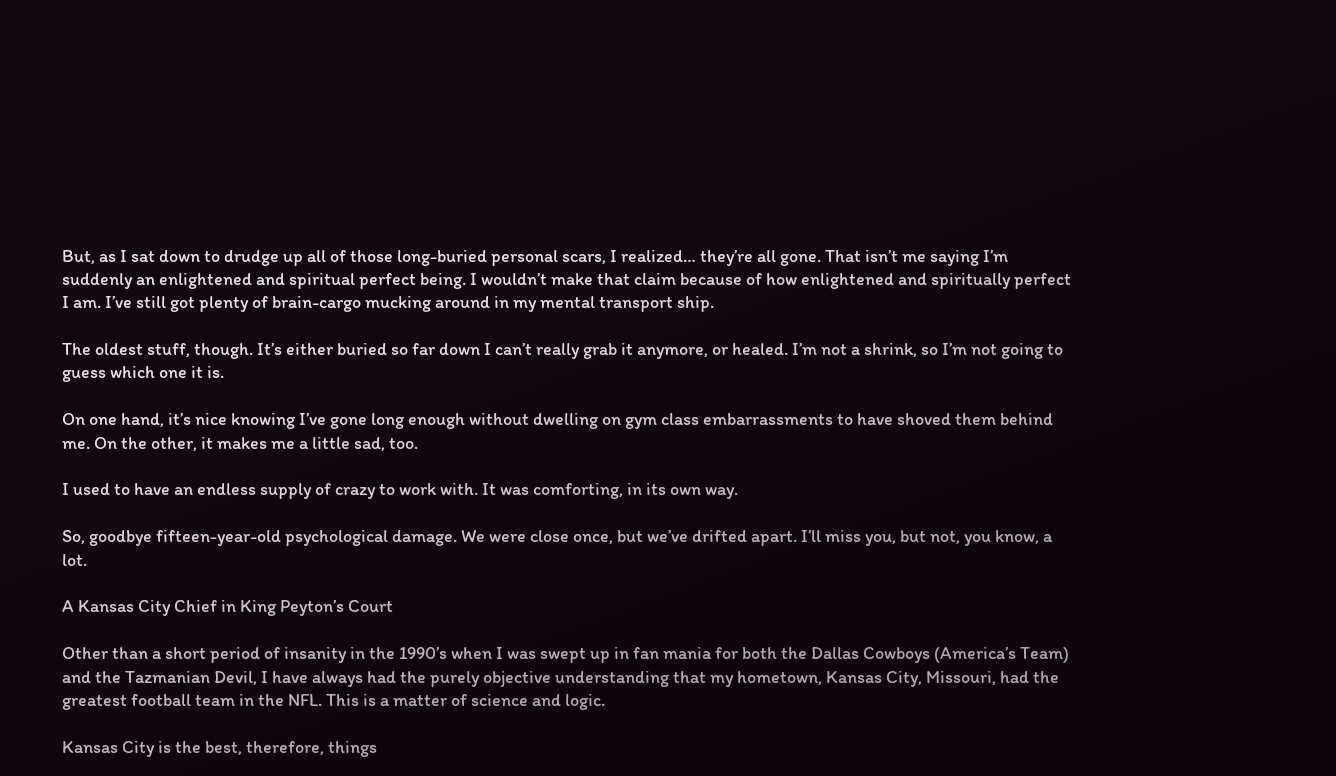But, as I sat down to drudge up all of those long-buried personal scars, I realized… they’re all gone. That isn’t me saying I’m suddenly an enlightened and spiritual perfect being. I wouldn’t make that claim because of how enlightened and spiritually perfect I am. I’ve still got plenty of brain-cargo mucking around in my mental transport ship.

The oldest stuff, though. It’s either buried so far down I can’t really grab it anymore, or healed. I’m not a shrink, so I’m not going to guess which one it is.

On one hand, it’s nice knowing I’ve gone long enough without dwelling on gym class embarrassments to have shoved them behind me. On the other, it makes me a little sad, too.

I used to have an endless supply of crazy to work with. It was comforting, in its own way.

So, goodbye fifteen-year-old psychological damage. We were close once, but we’ve drifted apart. I’ll miss you, but not, you know, a lot.

A Kansas City Chief in King Peyton’s Court

Other than a short period of insanity in the 1990’s when I was swept up in fan mania for both the Dallas Cowboys (America’s Team) and the Tazmanian Devil, I have always had the purely objective understanding that my hometown, Kansas City, Missouri, had the greatest football team in the NFL. This is a matter of science and logic.

Kansas City is the best, therefore, things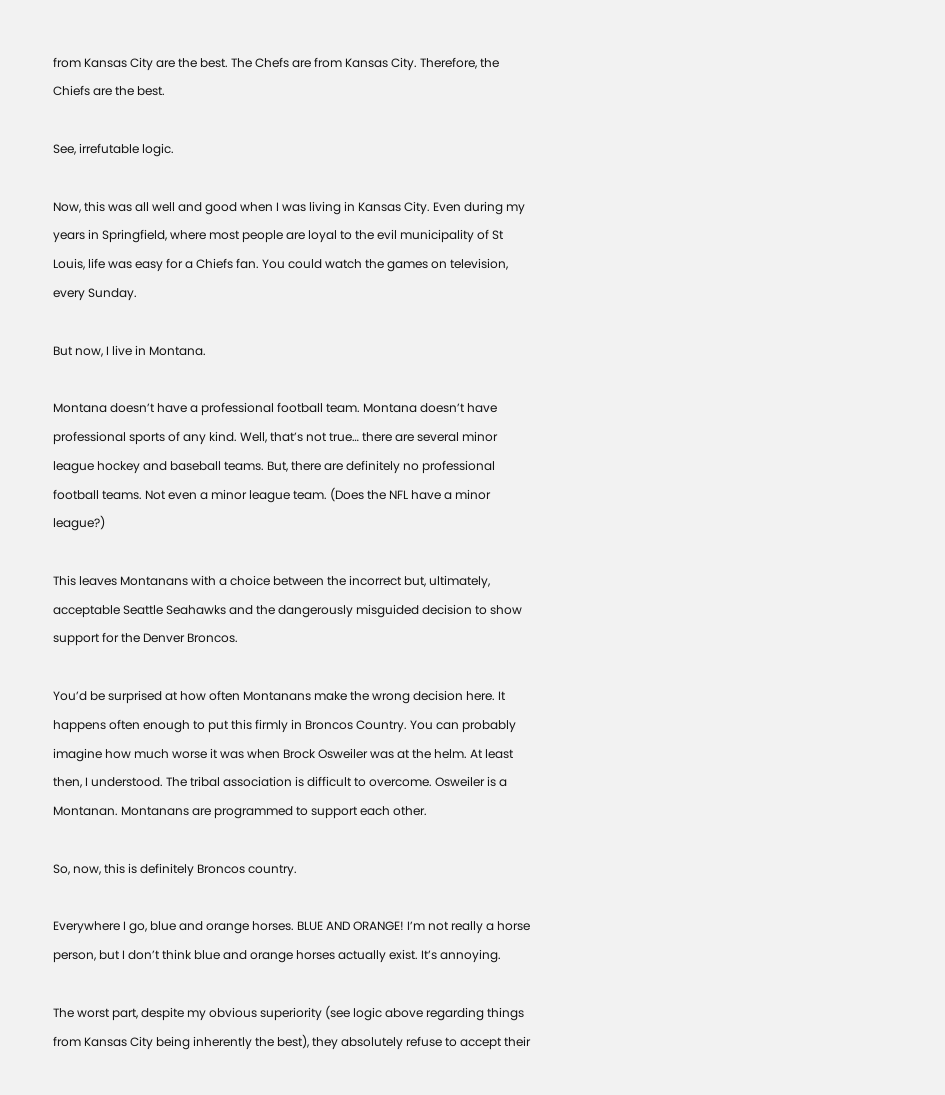from Kansas City are the best. The Chefs are from Kansas City. Therefore, the Chiefs are the best.

See, irrefutable logic.

Now, this was all well and good when I was living in Kansas City. Even during my years in Springfield, where most people are loyal to the evil municipality of St Louis, life was easy for a Chiefs fan. You could watch the games on television, every Sunday.

But now, I live in Montana.

Montana doesn’t have a professional football team. Montana doesn’t have professional sports of any kind. Well, that’s not true… there are several minor league hockey and baseball teams. But, there are definitely no professional football teams. Not even a minor league team. (Does the NFL have a minor league?)

This leaves Montanans with a choice between the incorrect but, ultimately, acceptable Seattle Seahawks and the dangerously misguided decision to show support for the Denver Broncos.

You’d be surprised at how often Montanans make the wrong decision here. It happens often enough to put this firmly in Broncos Country. You can probably imagine how much worse it was when Brock Osweiler was at the helm. At least then, I understood. The tribal association is difficult to overcome. Osweiler is a Montanan. Montanans are programmed to support each other.

So, now, this is definitely Broncos country.

Everywhere I go, blue and orange horses. BLUE AND ORANGE! I’m not really a horse person, but I don’t think blue and orange horses actually exist. It’s annoying.

The worst part, despite my obvious superiority (see logic above regarding things from Kansas City being inherently the best), they absolutely refuse to accept their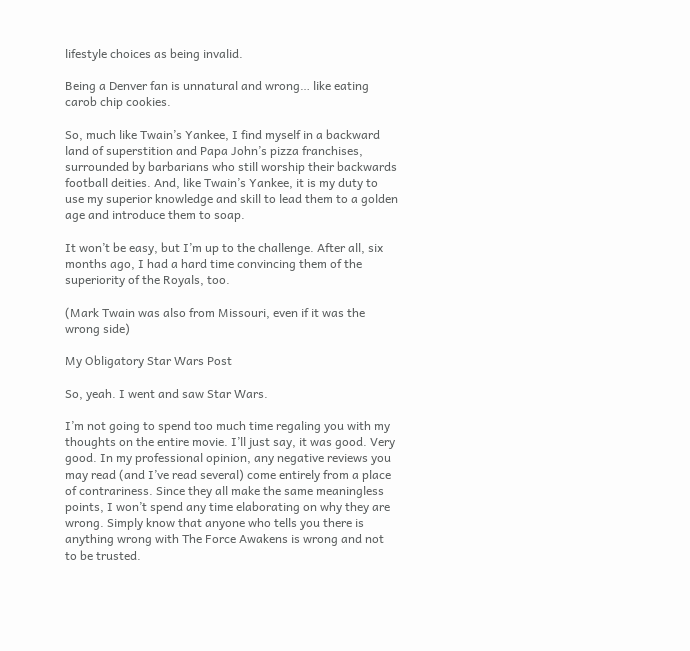lifestyle choices as being invalid.

Being a Denver fan is unnatural and wrong… like eating carob chip cookies.

So, much like Twain’s Yankee, I find myself in a backward land of superstition and Papa John’s pizza franchises, surrounded by barbarians who still worship their backwards football deities. And, like Twain’s Yankee, it is my duty to use my superior knowledge and skill to lead them to a golden age and introduce them to soap.

It won’t be easy, but I’m up to the challenge. After all, six months ago, I had a hard time convincing them of the superiority of the Royals, too.

(Mark Twain was also from Missouri, even if it was the wrong side)

My Obligatory Star Wars Post

So, yeah. I went and saw Star Wars.

I’m not going to spend too much time regaling you with my thoughts on the entire movie. I’ll just say, it was good. Very good. In my professional opinion, any negative reviews you may read (and I’ve read several) come entirely from a place of contrariness. Since they all make the same meaningless points, I won’t spend any time elaborating on why they are wrong. Simply know that anyone who tells you there is anything wrong with The Force Awakens is wrong and not to be trusted.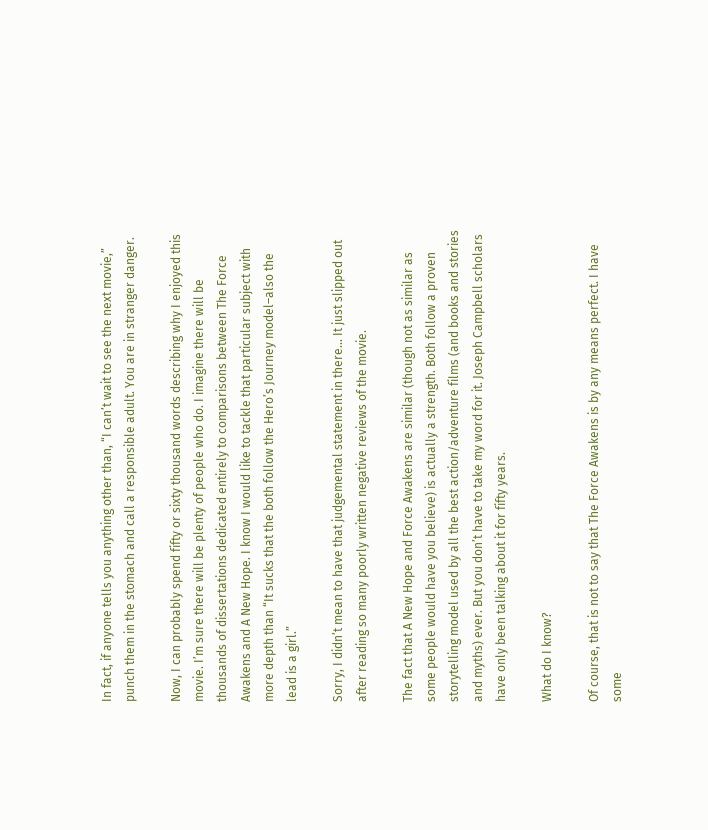In fact, if anyone tells you anything other than, “I can’t wait to see the next movie,” punch them in the stomach and call a responsible adult. You are in stranger danger.

Now, I can probably spend fifty or sixty thousand words describing why I enjoyed this movie. I’m sure there will be plenty of people who do. I imagine there will be thousands of dissertations dedicated entirely to comparisons between The Force Awakens and A New Hope. I know I would like to tackle that particular subject with more depth than “It sucks that the both follow the Hero’s Journey model–also the lead is a girl.”

Sorry, I didn’t mean to have that judgemental statement in there… It just slipped out after reading so many poorly written negative reviews of the movie.

The fact that A New Hope and Force Awakens are similar (though not as similar as some people would have you believe) is actually a strength. Both follow a proven storytelling model used by all the best action/adventure films (and books and stories and myths) ever. But you don’t have to take my word for it. Joseph Campbell scholars have only been talking about it for fifty years.

What do I know?

Of course, that is not to say that The Force Awakens is by any means perfect. I have some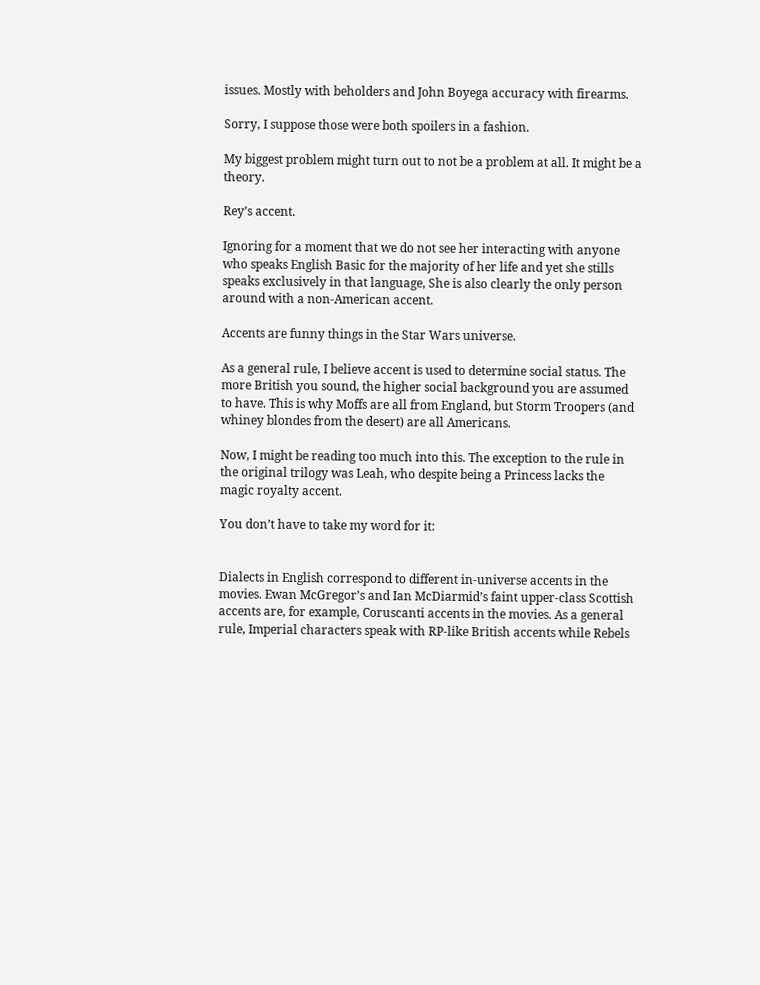issues. Mostly with beholders and John Boyega accuracy with firearms.

Sorry, I suppose those were both spoilers in a fashion.

My biggest problem might turn out to not be a problem at all. It might be a theory.

Rey’s accent.

Ignoring for a moment that we do not see her interacting with anyone who speaks English Basic for the majority of her life and yet she stills speaks exclusively in that language, She is also clearly the only person around with a non-American accent.

Accents are funny things in the Star Wars universe.

As a general rule, I believe accent is used to determine social status. The more British you sound, the higher social background you are assumed to have. This is why Moffs are all from England, but Storm Troopers (and whiney blondes from the desert) are all Americans.

Now, I might be reading too much into this. The exception to the rule in the original trilogy was Leah, who despite being a Princess lacks the magic royalty accent.

You don’t have to take my word for it:


Dialects in English correspond to different in-universe accents in the movies. Ewan McGregor’s and Ian McDiarmid’s faint upper-class Scottish accents are, for example, Coruscanti accents in the movies. As a general rule, Imperial characters speak with RP-like British accents while Rebels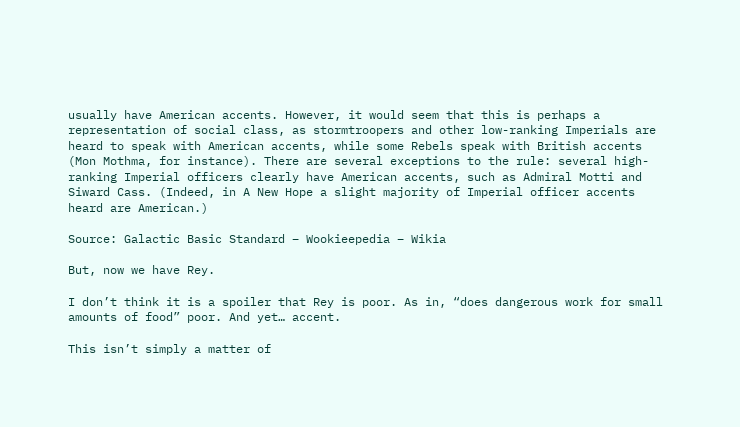usually have American accents. However, it would seem that this is perhaps a representation of social class, as stormtroopers and other low-ranking Imperials are heard to speak with American accents, while some Rebels speak with British accents (Mon Mothma, for instance). There are several exceptions to the rule: several high-ranking Imperial officers clearly have American accents, such as Admiral Motti and Siward Cass. (Indeed, in A New Hope a slight majority of Imperial officer accents heard are American.)

Source: Galactic Basic Standard – Wookieepedia – Wikia

But, now we have Rey.

I don’t think it is a spoiler that Rey is poor. As in, “does dangerous work for small amounts of food” poor. And yet… accent.

This isn’t simply a matter of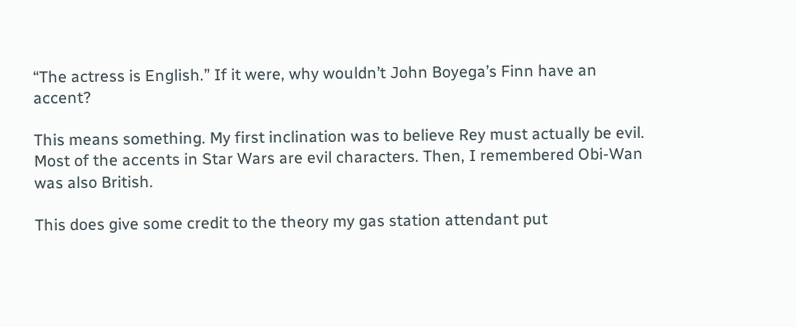“The actress is English.” If it were, why wouldn’t John Boyega’s Finn have an accent?

This means something. My first inclination was to believe Rey must actually be evil. Most of the accents in Star Wars are evil characters. Then, I remembered Obi-Wan was also British.

This does give some credit to the theory my gas station attendant put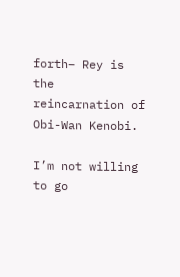forth– Rey is the reincarnation of Obi-Wan Kenobi.

I’m not willing to go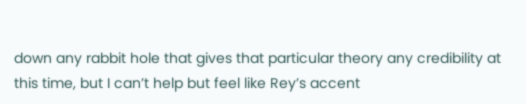down any rabbit hole that gives that particular theory any credibility at this time, but I can’t help but feel like Rey’s accent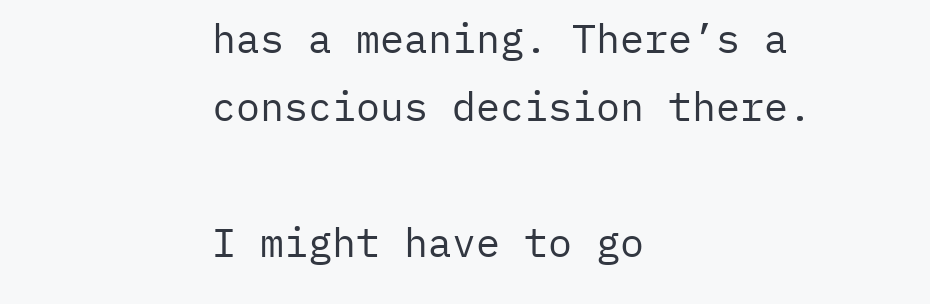has a meaning. There’s a conscious decision there.

I might have to go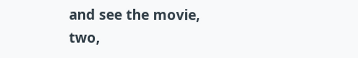and see the movie, two,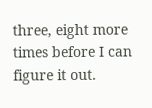three, eight more times before I can figure it out.